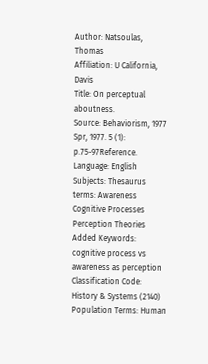Author: Natsoulas, Thomas
Affiliation: U California, Davis
Title: On perceptual aboutness.
Source: Behaviorism, 1977 Spr, 1977. 5 (1): p.75-97Reference.
Language: English
Subjects: Thesaurus terms: Awareness Cognitive Processes Perception Theories
Added Keywords: cognitive process vs awareness as perception
Classification Code: History & Systems (2140)
Population Terms: Human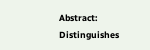Abstract: Distinguishes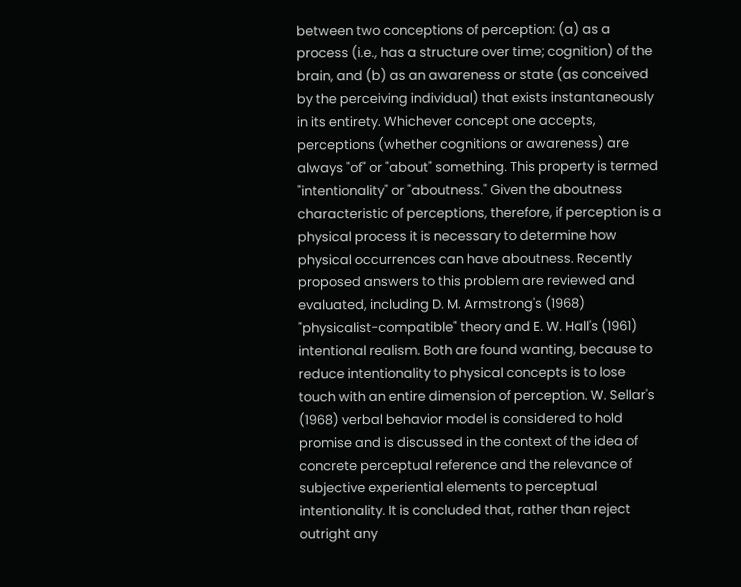between two conceptions of perception: (a) as a process (i.e., has a structure over time; cognition) of the brain, and (b) as an awareness or state (as conceived by the perceiving individual) that exists instantaneously in its entirety. Whichever concept one accepts, perceptions (whether cognitions or awareness) are always "of" or "about" something. This property is termed "intentionality" or "aboutness." Given the aboutness characteristic of perceptions, therefore, if perception is a physical process it is necessary to determine how physical occurrences can have aboutness. Recently proposed answers to this problem are reviewed and evaluated, including D. M. Armstrong's (1968) "physicalist-compatible" theory and E. W. Hall's (1961) intentional realism. Both are found wanting, because to reduce intentionality to physical concepts is to lose touch with an entire dimension of perception. W. Sellar's (1968) verbal behavior model is considered to hold promise and is discussed in the context of the idea of concrete perceptual reference and the relevance of subjective experiential elements to perceptual intentionality. It is concluded that, rather than reject outright any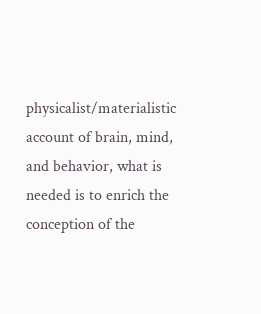physicalist/materialistic account of brain, mind, and behavior, what is needed is to enrich the conception of the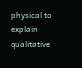physical to explain qualitative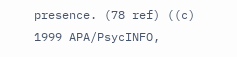presence. (78 ref) ((c) 1999 APA/PsycINFO,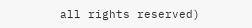all rights reserved)